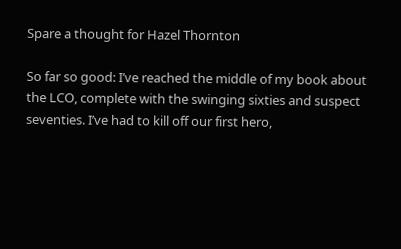Spare a thought for Hazel Thornton

So far so good: I’ve reached the middle of my book about the LCO, complete with the swinging sixties and suspect seventies. I’ve had to kill off our first hero,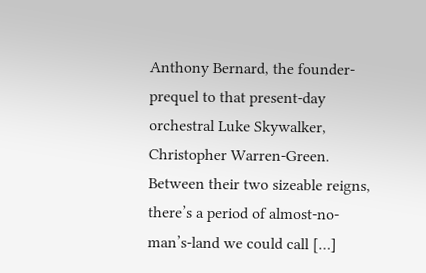Anthony Bernard, the founder-prequel to that present-day orchestral Luke Skywalker, Christopher Warren-Green. Between their two sizeable reigns, there’s a period of almost-no-man’s-land we could call […]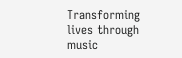Transforming lives through music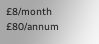£8/month £80/annum